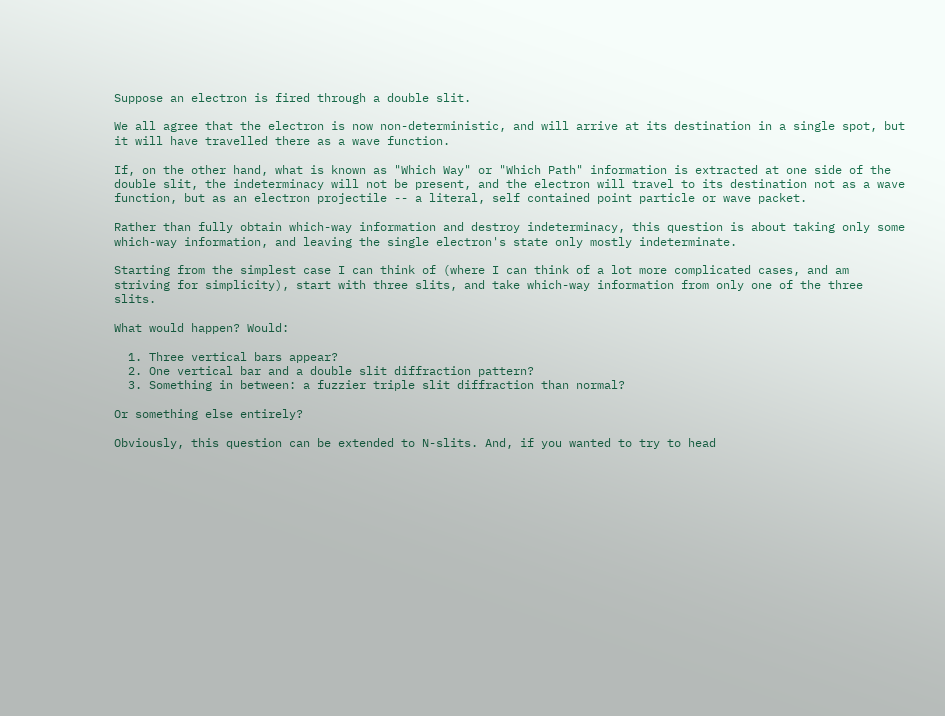Suppose an electron is fired through a double slit.

We all agree that the electron is now non-deterministic, and will arrive at its destination in a single spot, but it will have travelled there as a wave function.

If, on the other hand, what is known as "Which Way" or "Which Path" information is extracted at one side of the double slit, the indeterminacy will not be present, and the electron will travel to its destination not as a wave function, but as an electron projectile -- a literal, self contained point particle or wave packet.

Rather than fully obtain which-way information and destroy indeterminacy, this question is about taking only some which-way information, and leaving the single electron's state only mostly indeterminate.

Starting from the simplest case I can think of (where I can think of a lot more complicated cases, and am striving for simplicity), start with three slits, and take which-way information from only one of the three slits.

What would happen? Would:

  1. Three vertical bars appear?
  2. One vertical bar and a double slit diffraction pattern?
  3. Something in between: a fuzzier triple slit diffraction than normal?

Or something else entirely?

Obviously, this question can be extended to N-slits. And, if you wanted to try to head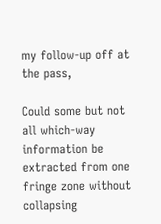my follow-up off at the pass,

Could some but not all which-way information be extracted from one fringe zone without collapsing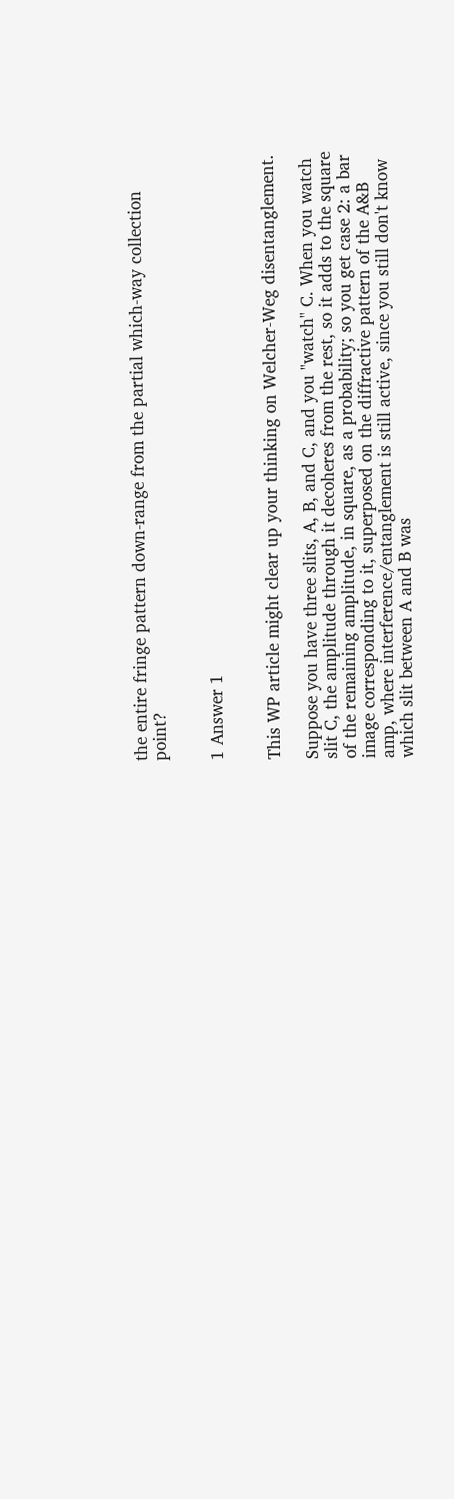the entire fringe pattern down-range from the partial which-way collection point?


1 Answer 1


This WP article might clear up your thinking on Welcher-Weg disentanglement.

Suppose you have three slits, A, B, and C, and you "watch" C. When you watch slit C, the amplitude through it decoheres from the rest, so it adds to the square of the remaining amplitude, in square, as a probability; so you get case 2: a bar image corresponding to it, superposed on the diffractive pattern of the A&B amp, where interference/entanglement is still active, since you still don't know which slit between A and B was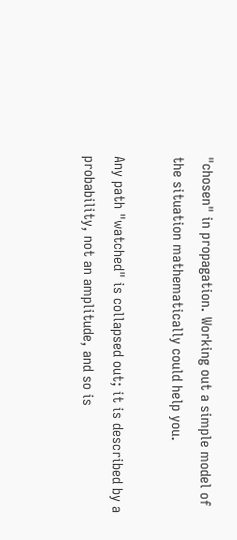"chosen" in propagation. Working out a simple model of the situation mathematically could help you.

Any path "watched" is collapsed out; it is described by a probability, not an amplitude, and so is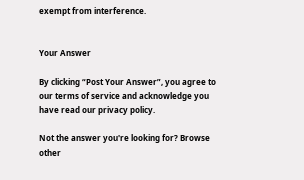exempt from interference.


Your Answer

By clicking “Post Your Answer”, you agree to our terms of service and acknowledge you have read our privacy policy.

Not the answer you're looking for? Browse other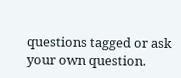questions tagged or ask your own question.